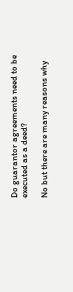Do guarantor agreements need to be executed as a deed?

No but there are many reasons why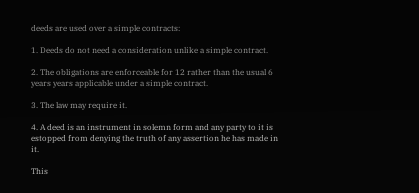deeds are used over a simple contracts:

1. Deeds do not need a consideration unlike a simple contract.

2. The obligations are enforceable for 12 rather than the usual 6 years years applicable under a simple contract.

3. The law may require it.

4. A deed is an instrument in solemn form and any party to it is estopped from denying the truth of any assertion he has made in it.

This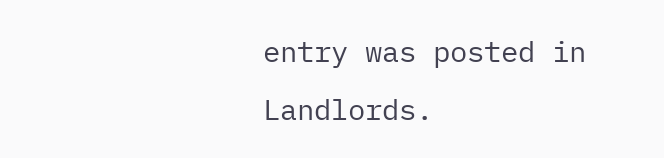entry was posted in Landlords.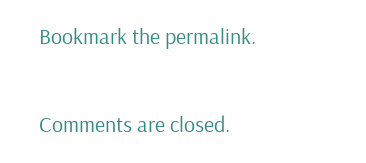Bookmark the permalink.

Comments are closed.